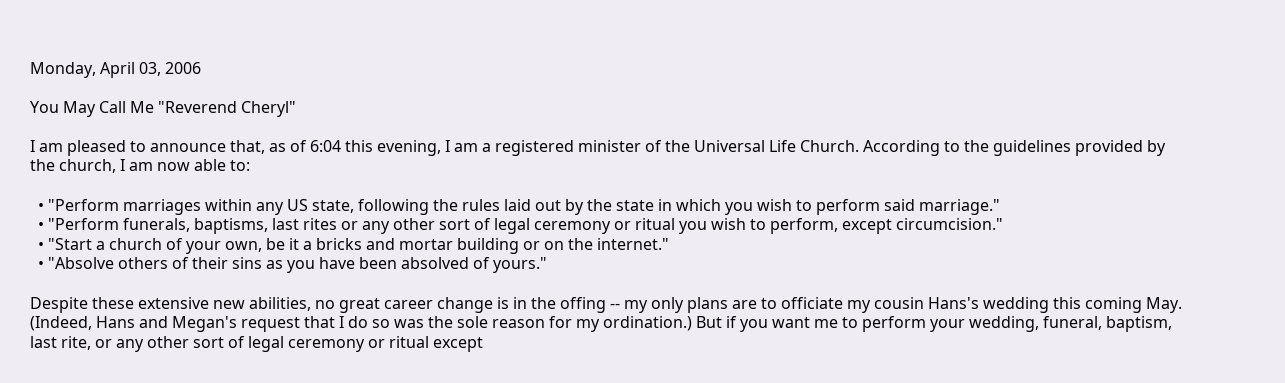Monday, April 03, 2006

You May Call Me "Reverend Cheryl"

I am pleased to announce that, as of 6:04 this evening, I am a registered minister of the Universal Life Church. According to the guidelines provided by the church, I am now able to:

  • "Perform marriages within any US state, following the rules laid out by the state in which you wish to perform said marriage."
  • "Perform funerals, baptisms, last rites or any other sort of legal ceremony or ritual you wish to perform, except circumcision."
  • "Start a church of your own, be it a bricks and mortar building or on the internet."
  • "Absolve others of their sins as you have been absolved of yours."

Despite these extensive new abilities, no great career change is in the offing -- my only plans are to officiate my cousin Hans's wedding this coming May. (Indeed, Hans and Megan's request that I do so was the sole reason for my ordination.) But if you want me to perform your wedding, funeral, baptism, last rite, or any other sort of legal ceremony or ritual except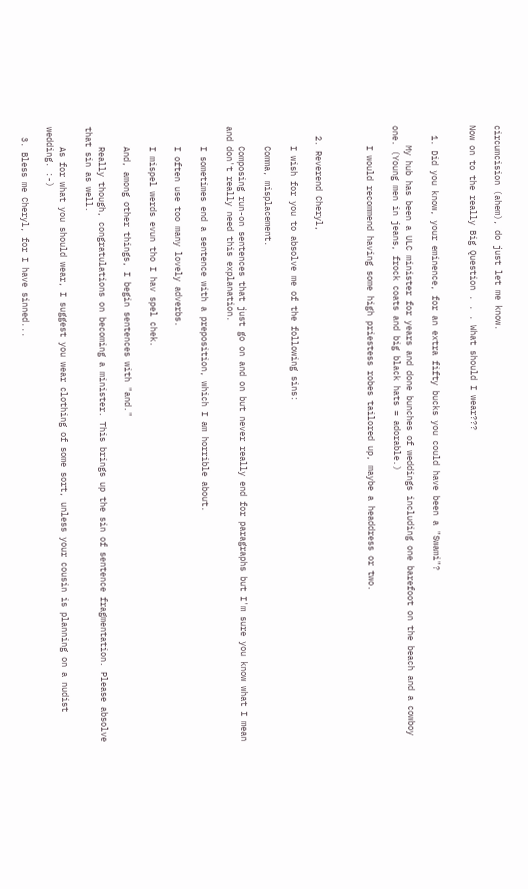circumcision (ahem), do just let me know.

Now on to the really Big Question . . . What should I wear???


  1. Did you know, your eminence, for an extra fifty bucks you could have been a "Swami"?

    My hub has been a ULC minister for years and done bunches of weddings including one barefoot on the beach and a cowboy one. (Young men in jeans, frock coats and big black hats = adorable.)

    I would recommend having some high priestess robes tailored up, maybe a headdress or two.



  2. Reverend Cheryl,

    I wish for you to absolve me of the following sins:

    Comma, misplacement.

    Composing run-on sentences that just go on and on but never really end for paragraphs but I'm sure you know what I mean and don't really need this explanation.

    I sometimes end a sentence with a preposition, which I am horrible about.

    I often use too many lovely adverbs.

    I mispel werds evun tho I hav spel chek.

    And, among other things, I begin sentences with "and."

    Really though, congratulations on becoming a minister. This brings up the sin of sentence fragmentation. Please absolve that sin as well.

    As for what you should wear, I suggest you wear clothing of some sort, unless your cousin is planning on a nudist wedding. :-)

  3. Bless me Cheryl, for I have sinned...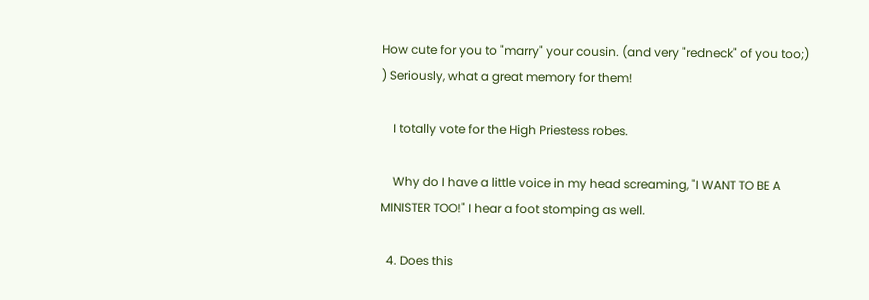How cute for you to "marry" your cousin. (and very "redneck" of you too;) ) Seriously, what a great memory for them!

    I totally vote for the High Priestess robes.

    Why do I have a little voice in my head screaming, "I WANT TO BE A MINISTER TOO!" I hear a foot stomping as well.

  4. Does this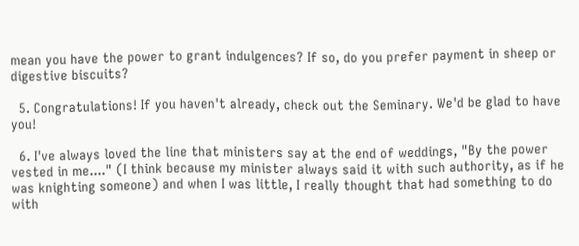mean you have the power to grant indulgences? If so, do you prefer payment in sheep or digestive biscuits?

  5. Congratulations! If you haven't already, check out the Seminary. We'd be glad to have you!

  6. I've always loved the line that ministers say at the end of weddings, "By the power vested in me...." (I think because my minister always said it with such authority, as if he was knighting someone) and when I was little, I really thought that had something to do with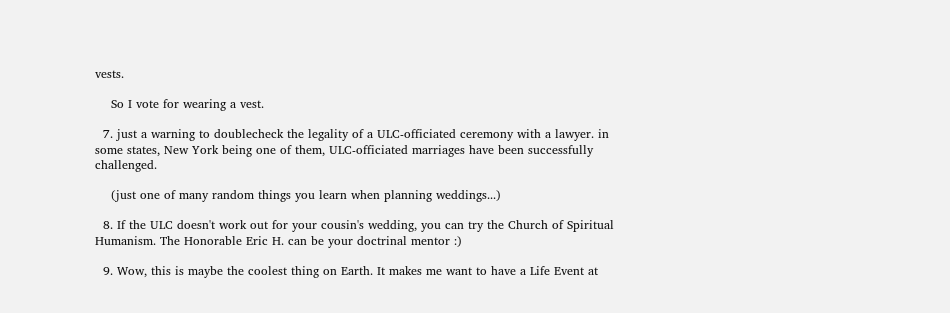vests.

    So I vote for wearing a vest.

  7. just a warning to doublecheck the legality of a ULC-officiated ceremony with a lawyer. in some states, New York being one of them, ULC-officiated marriages have been successfully challenged.

    (just one of many random things you learn when planning weddings...)

  8. If the ULC doesn't work out for your cousin's wedding, you can try the Church of Spiritual Humanism. The Honorable Eric H. can be your doctrinal mentor :)

  9. Wow, this is maybe the coolest thing on Earth. It makes me want to have a Life Event at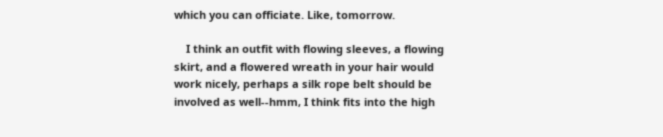which you can officiate. Like, tomorrow.

    I think an outfit with flowing sleeves, a flowing skirt, and a flowered wreath in your hair would work nicely, perhaps a silk rope belt should be involved as well--hmm, I think fits into the high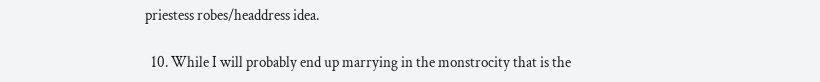priestess robes/headdress idea.

  10. While I will probably end up marrying in the monstrocity that is the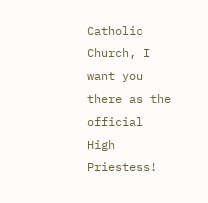Catholic Church, I want you there as the official High Priestess!